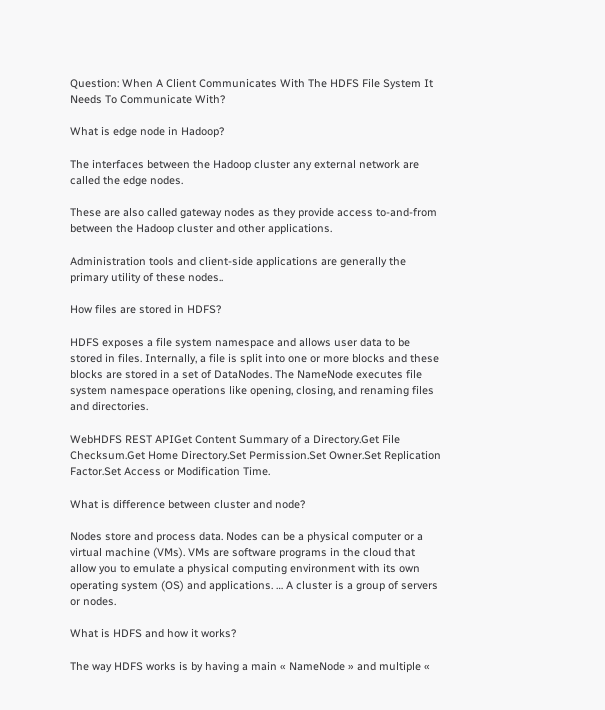Question: When A Client Communicates With The HDFS File System It Needs To Communicate With?

What is edge node in Hadoop?

The interfaces between the Hadoop cluster any external network are called the edge nodes.

These are also called gateway nodes as they provide access to-and-from between the Hadoop cluster and other applications.

Administration tools and client-side applications are generally the primary utility of these nodes..

How files are stored in HDFS?

HDFS exposes a file system namespace and allows user data to be stored in files. Internally, a file is split into one or more blocks and these blocks are stored in a set of DataNodes. The NameNode executes file system namespace operations like opening, closing, and renaming files and directories.

WebHDFS REST APIGet Content Summary of a Directory.Get File Checksum.Get Home Directory.Set Permission.Set Owner.Set Replication Factor.Set Access or Modification Time.

What is difference between cluster and node?

Nodes store and process data. Nodes can be a physical computer or a virtual machine (VMs). VMs are software programs in the cloud that allow you to emulate a physical computing environment with its own operating system (OS) and applications. … A cluster is a group of servers or nodes.

What is HDFS and how it works?

The way HDFS works is by having a main « NameNode » and multiple «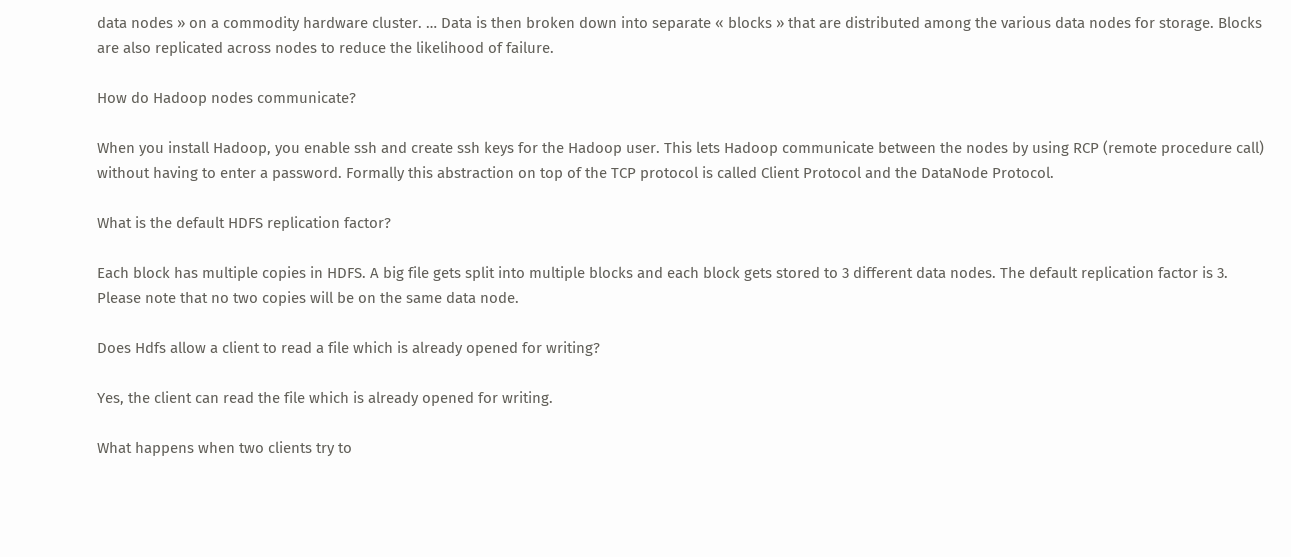data nodes » on a commodity hardware cluster. … Data is then broken down into separate « blocks » that are distributed among the various data nodes for storage. Blocks are also replicated across nodes to reduce the likelihood of failure.

How do Hadoop nodes communicate?

When you install Hadoop, you enable ssh and create ssh keys for the Hadoop user. This lets Hadoop communicate between the nodes by using RCP (remote procedure call) without having to enter a password. Formally this abstraction on top of the TCP protocol is called Client Protocol and the DataNode Protocol.

What is the default HDFS replication factor?

Each block has multiple copies in HDFS. A big file gets split into multiple blocks and each block gets stored to 3 different data nodes. The default replication factor is 3. Please note that no two copies will be on the same data node.

Does Hdfs allow a client to read a file which is already opened for writing?

Yes, the client can read the file which is already opened for writing.

What happens when two clients try to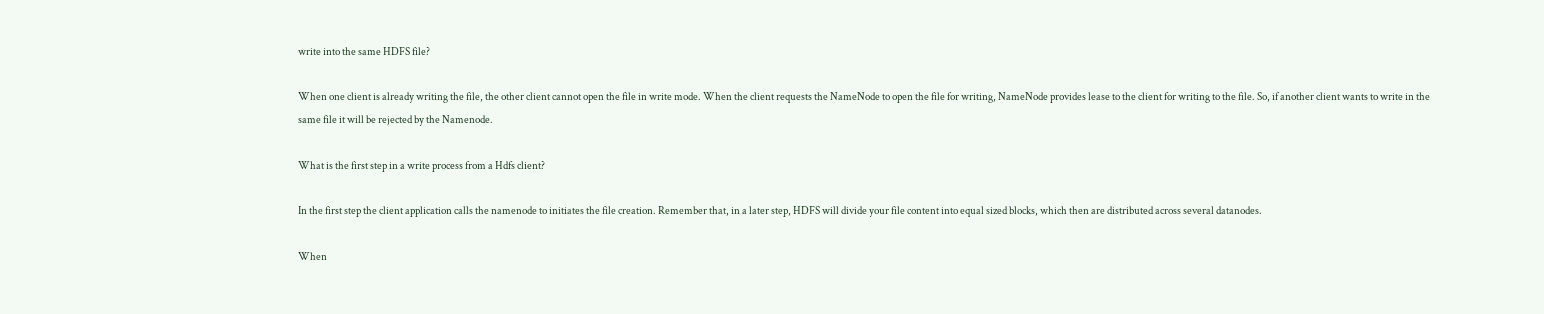write into the same HDFS file?

When one client is already writing the file, the other client cannot open the file in write mode. When the client requests the NameNode to open the file for writing, NameNode provides lease to the client for writing to the file. So, if another client wants to write in the same file it will be rejected by the Namenode.

What is the first step in a write process from a Hdfs client?

In the first step the client application calls the namenode to initiates the file creation. Remember that, in a later step, HDFS will divide your file content into equal sized blocks, which then are distributed across several datanodes.

When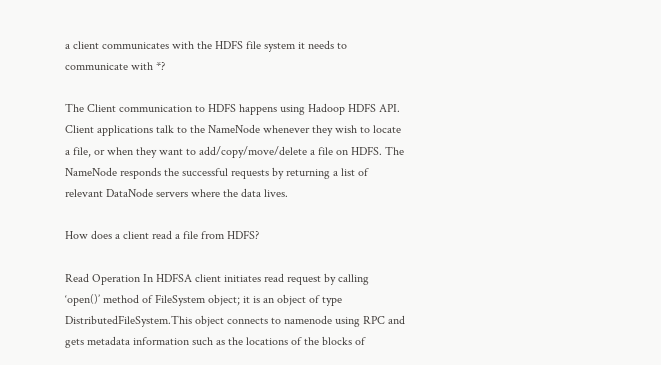a client communicates with the HDFS file system it needs to communicate with *?

The Client communication to HDFS happens using Hadoop HDFS API. Client applications talk to the NameNode whenever they wish to locate a file, or when they want to add/copy/move/delete a file on HDFS. The NameNode responds the successful requests by returning a list of relevant DataNode servers where the data lives.

How does a client read a file from HDFS?

Read Operation In HDFSA client initiates read request by calling ‘open()’ method of FileSystem object; it is an object of type DistributedFileSystem.This object connects to namenode using RPC and gets metadata information such as the locations of the blocks of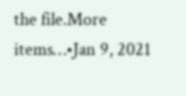the file.More items…•Jan 9, 2021